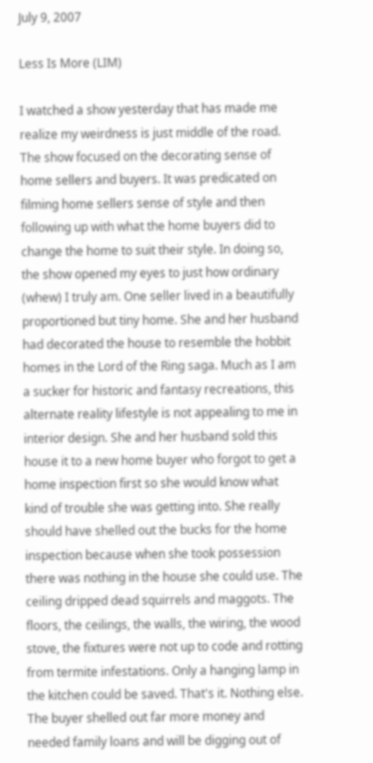July 9, 2007

Less Is More (LIM)

I watched a show yesterday that has made me realize my weirdness is just middle of the road. The show focused on the decorating sense of home sellers and buyers. It was predicated on filming home sellers sense of style and then following up with what the home buyers did to change the home to suit their style. In doing so, the show opened my eyes to just how ordinary (whew) I truly am. One seller lived in a beautifully proportioned but tiny home. She and her husband had decorated the house to resemble the hobbit homes in the Lord of the Ring saga. Much as I am a sucker for historic and fantasy recreations, this alternate reality lifestyle is not appealing to me in interior design. She and her husband sold this house it to a new home buyer who forgot to get a home inspection first so she would know what kind of trouble she was getting into. She really should have shelled out the bucks for the home inspection because when she took possession there was nothing in the house she could use. The ceiling dripped dead squirrels and maggots. The floors, the ceilings, the walls, the wiring, the wood stove, the fixtures were not up to code and rotting from termite infestations. Only a hanging lamp in the kitchen could be saved. That's it. Nothing else. The buyer shelled out far more money and needed family loans and will be digging out of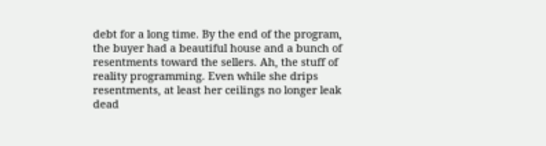debt for a long time. By the end of the program, the buyer had a beautiful house and a bunch of resentments toward the sellers. Ah, the stuff of reality programming. Even while she drips resentments, at least her ceilings no longer leak dead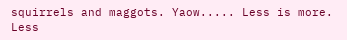squirrels and maggots. Yaow..... Less is more. Less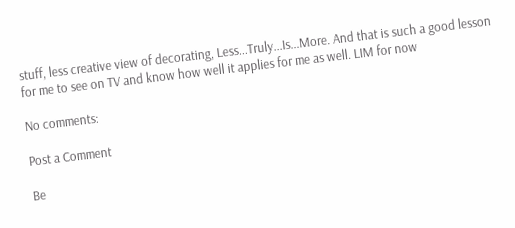stuff, less creative view of decorating, Less...Truly...Is...More. And that is such a good lesson for me to see on TV and know how well it applies for me as well. LIM for now

No comments:

Post a Comment

Be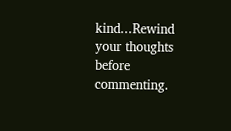kind...Rewind your thoughts before commenting.